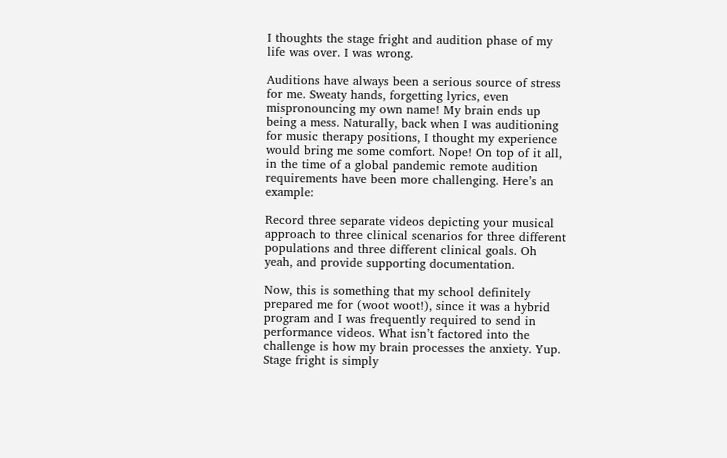I thoughts the stage fright and audition phase of my life was over. I was wrong.

Auditions have always been a serious source of stress for me. Sweaty hands, forgetting lyrics, even mispronouncing my own name! My brain ends up being a mess. Naturally, back when I was auditioning for music therapy positions, I thought my experience would bring me some comfort. Nope! On top of it all, in the time of a global pandemic remote audition requirements have been more challenging. Here’s an example:

Record three separate videos depicting your musical approach to three clinical scenarios for three different populations and three different clinical goals. Oh yeah, and provide supporting documentation.

Now, this is something that my school definitely prepared me for (woot woot!), since it was a hybrid program and I was frequently required to send in performance videos. What isn’t factored into the challenge is how my brain processes the anxiety. Yup. Stage fright is simply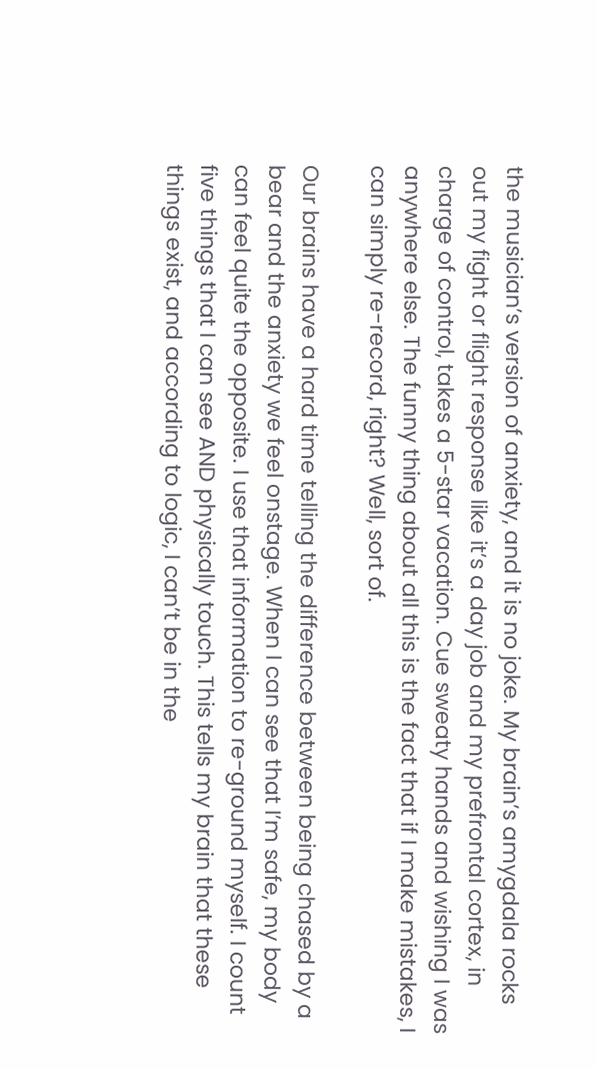the musician’s version of anxiety, and it is no joke. My brain’s amygdala rocks out my fight or flight response like it’s a day job and my prefrontal cortex, in charge of control, takes a 5-star vacation. Cue sweaty hands and wishing I was anywhere else. The funny thing about all this is the fact that if I make mistakes, I can simply re-record, right? Well, sort of.

Our brains have a hard time telling the difference between being chased by a bear and the anxiety we feel onstage. When I can see that I’m safe, my body can feel quite the opposite. I use that information to re-ground myself. I count five things that I can see AND physically touch. This tells my brain that these things exist, and according to logic, I can’t be in the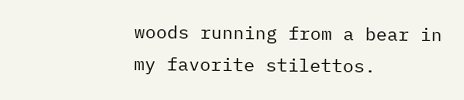woods running from a bear in my favorite stilettos.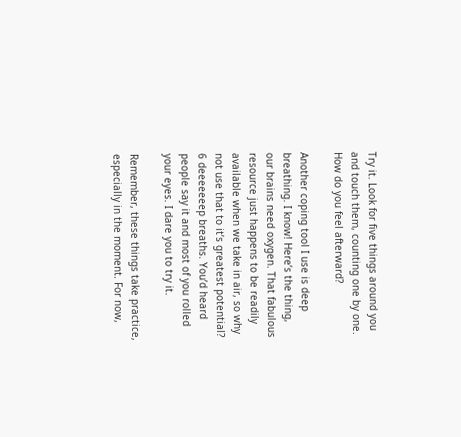Try it. Look for five things around you and touch them, counting one by one. How do you feel afterward?

Another coping tool I use is deep breathing. I know! Here’s the thing, our brains need oxygen. That fabulous resource just happens to be readily available when we take in air, so why not use that to it’s greatest potential? 6 deeeeeeep breaths. You’d heard people say it and most of you rolled your eyes. I dare you to try it.

Remember, these things take practice, especially in the moment. For now,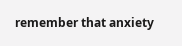remember that anxiety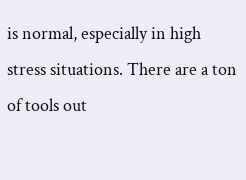is normal, especially in high stress situations. There are a ton of tools out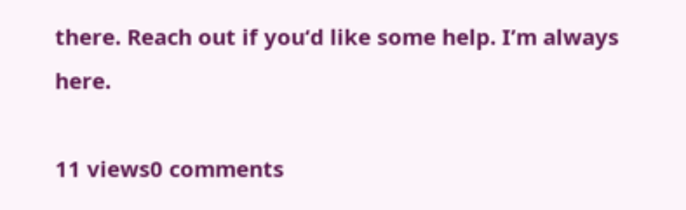there. Reach out if you‘d like some help. I’m always here.

11 views0 comments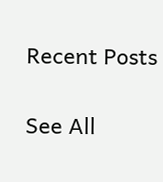Recent Posts

See All